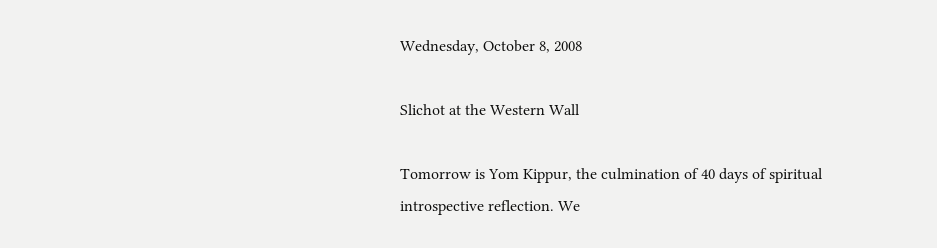Wednesday, October 8, 2008

Slichot at the Western Wall

Tomorrow is Yom Kippur, the culmination of 40 days of spiritual introspective reflection. We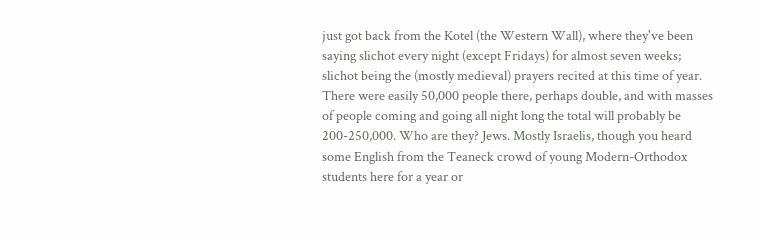just got back from the Kotel (the Western Wall), where they've been saying slichot every night (except Fridays) for almost seven weeks; slichot being the (mostly medieval) prayers recited at this time of year. There were easily 50,000 people there, perhaps double, and with masses of people coming and going all night long the total will probably be 200-250,000. Who are they? Jews. Mostly Israelis, though you heard some English from the Teaneck crowd of young Modern-Orthodox students here for a year or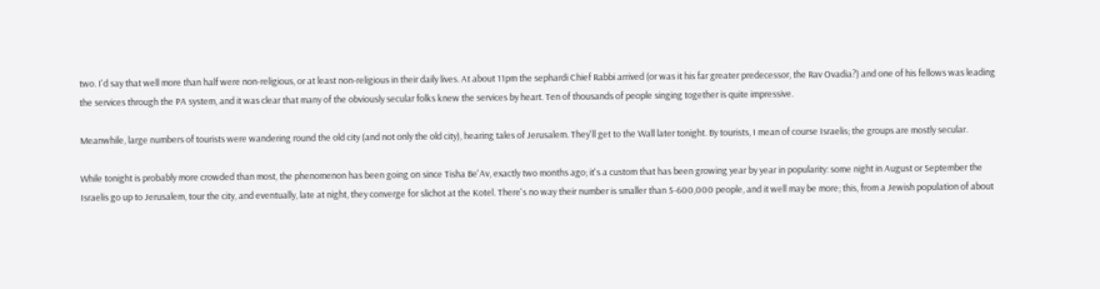two. I'd say that well more than half were non-religious, or at least non-religious in their daily lives. At about 11pm the sephardi Chief Rabbi arrived (or was it his far greater predecessor, the Rav Ovadia?) and one of his fellows was leading the services through the PA system, and it was clear that many of the obviously secular folks knew the services by heart. Ten of thousands of people singing together is quite impressive.

Meanwhile, large numbers of tourists were wandering round the old city (and not only the old city), hearing tales of Jerusalem. They'll get to the Wall later tonight. By tourists, I mean of course Israelis; the groups are mostly secular.

While tonight is probably more crowded than most, the phenomenon has been going on since Tisha Be'Av, exactly two months ago; it's a custom that has been growing year by year in popularity: some night in August or September the Israelis go up to Jerusalem, tour the city, and eventually, late at night, they converge for slichot at the Kotel. There's no way their number is smaller than 5-600,000 people, and it well may be more; this, from a Jewish population of about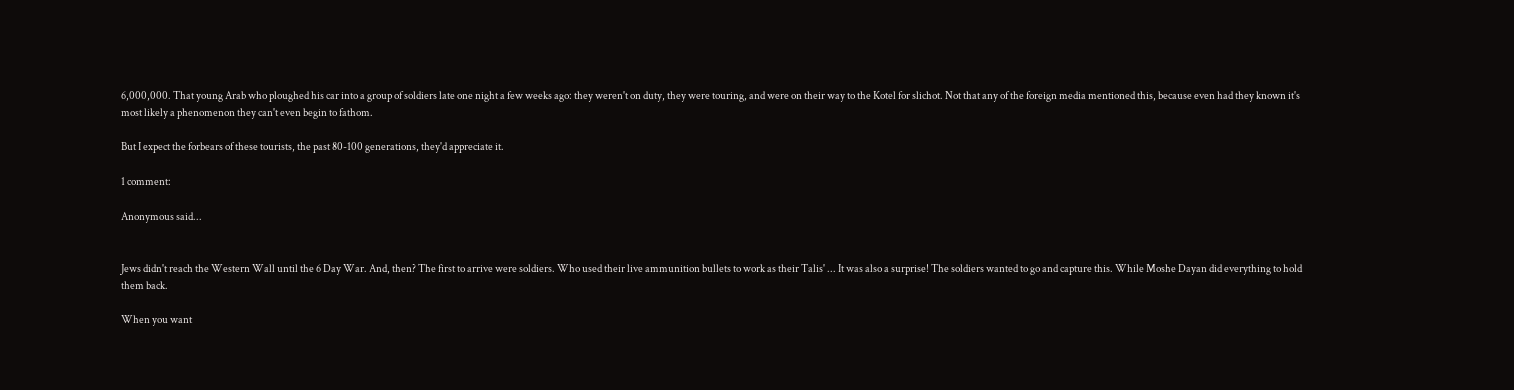6,000,000. That young Arab who ploughed his car into a group of soldiers late one night a few weeks ago: they weren't on duty, they were touring, and were on their way to the Kotel for slichot. Not that any of the foreign media mentioned this, because even had they known it's most likely a phenomenon they can't even begin to fathom.

But I expect the forbears of these tourists, the past 80-100 generations, they'd appreciate it.

1 comment:

Anonymous said...


Jews didn't reach the Western Wall until the 6 Day War. And, then? The first to arrive were soldiers. Who used their live ammunition bullets to work as their Talis' ... It was also a surprise! The soldiers wanted to go and capture this. While Moshe Dayan did everything to hold them back.

When you want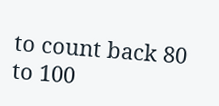to count back 80 to 100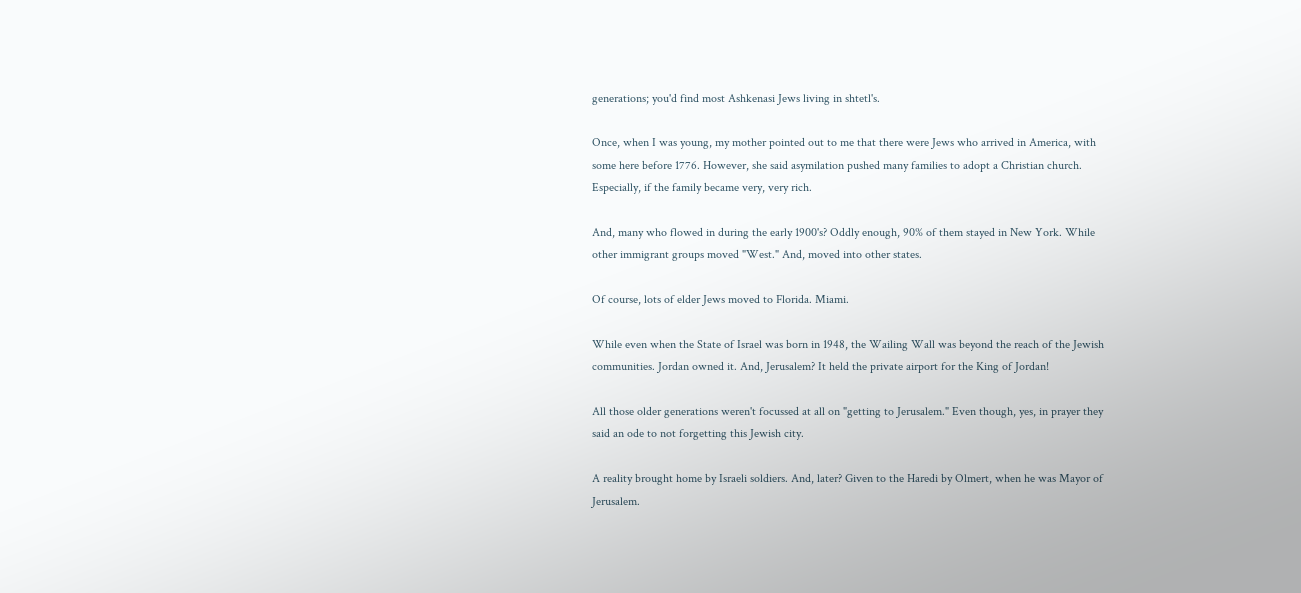generations; you'd find most Ashkenasi Jews living in shtetl's.

Once, when I was young, my mother pointed out to me that there were Jews who arrived in America, with some here before 1776. However, she said asymilation pushed many families to adopt a Christian church. Especially, if the family became very, very rich.

And, many who flowed in during the early 1900's? Oddly enough, 90% of them stayed in New York. While other immigrant groups moved "West." And, moved into other states.

Of course, lots of elder Jews moved to Florida. Miami.

While even when the State of Israel was born in 1948, the Wailing Wall was beyond the reach of the Jewish communities. Jordan owned it. And, Jerusalem? It held the private airport for the King of Jordan!

All those older generations weren't focussed at all on "getting to Jerusalem." Even though, yes, in prayer they said an ode to not forgetting this Jewish city.

A reality brought home by Israeli soldiers. And, later? Given to the Haredi by Olmert, when he was Mayor of Jerusalem.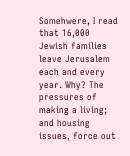Somehwere, I read that 16,000 Jewish families leave Jerusalem each and every year. Why? The pressures of making a living; and housing issues, force out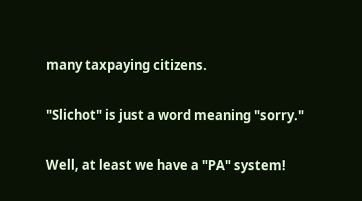many taxpaying citizens.

"Slichot" is just a word meaning "sorry."

Well, at least we have a "PA" system!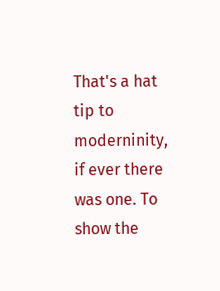That's a hat tip to moderninity, if ever there was one. To show the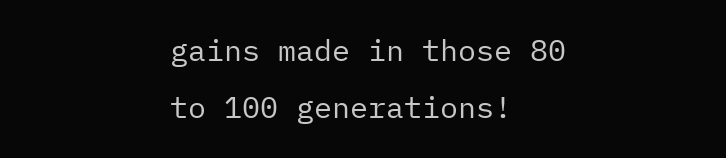gains made in those 80 to 100 generations!